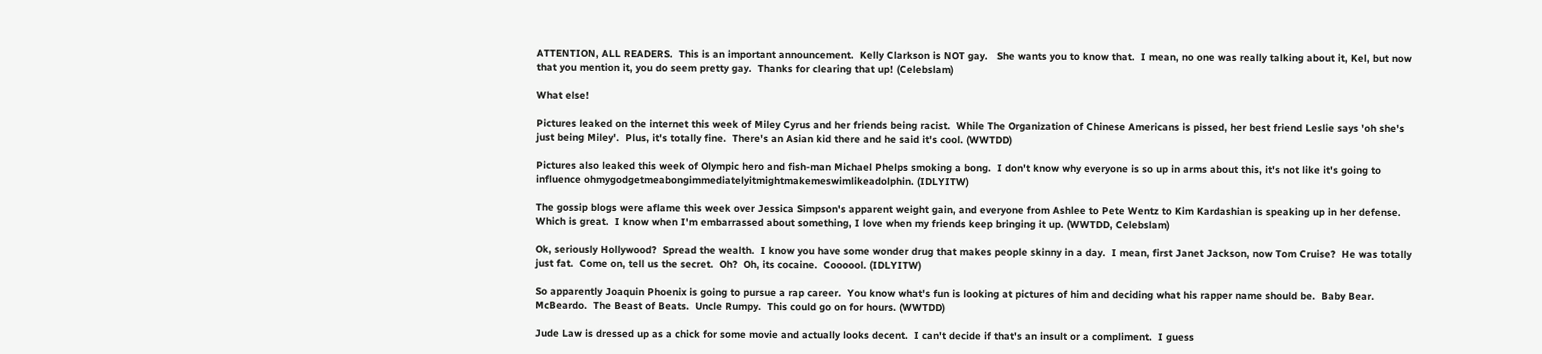ATTENTION, ALL READERS.  This is an important announcement.  Kelly Clarkson is NOT gay.   She wants you to know that.  I mean, no one was really talking about it, Kel, but now that you mention it, you do seem pretty gay.  Thanks for clearing that up! (Celebslam)

What else!

Pictures leaked on the internet this week of Miley Cyrus and her friends being racist.  While The Organization of Chinese Americans is pissed, her best friend Leslie says 'oh she's just being Miley'.  Plus, it's totally fine.  There's an Asian kid there and he said it's cool. (WWTDD)

Pictures also leaked this week of Olympic hero and fish-man Michael Phelps smoking a bong.  I don't know why everyone is so up in arms about this, it's not like it's going to influence ohmygodgetmeabongimmediatelyitmightmakemeswimlikeadolphin. (IDLYITW)

The gossip blogs were aflame this week over Jessica Simpson's apparent weight gain, and everyone from Ashlee to Pete Wentz to Kim Kardashian is speaking up in her defense.  Which is great.  I know when I'm embarrassed about something, I love when my friends keep bringing it up. (WWTDD, Celebslam)

Ok, seriously Hollywood?  Spread the wealth.  I know you have some wonder drug that makes people skinny in a day.  I mean, first Janet Jackson, now Tom Cruise?  He was totally just fat.  Come on, tell us the secret.  Oh?  Oh, its cocaine.  Coooool. (IDLYITW)

So apparently Joaquin Phoenix is going to pursue a rap career.  You know what's fun is looking at pictures of him and deciding what his rapper name should be.  Baby Bear.  McBeardo.  The Beast of Beats.  Uncle Rumpy.  This could go on for hours. (WWTDD)

Jude Law is dressed up as a chick for some movie and actually looks decent.  I can't decide if that's an insult or a compliment.  I guess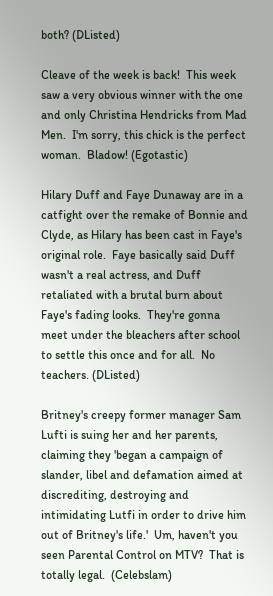both? (DListed)

Cleave of the week is back!  This week saw a very obvious winner with the one and only Christina Hendricks from Mad Men.  I'm sorry, this chick is the perfect woman.  Bladow! (Egotastic)

Hilary Duff and Faye Dunaway are in a catfight over the remake of Bonnie and Clyde, as Hilary has been cast in Faye's original role.  Faye basically said Duff wasn't a real actress, and Duff retaliated with a brutal burn about Faye's fading looks.  They're gonna meet under the bleachers after school to settle this once and for all.  No teachers. (DListed)

Britney's creepy former manager Sam Lufti is suing her and her parents, claiming they 'began a campaign of slander, libel and defamation aimed at discrediting, destroying and intimidating Lutfi in order to drive him out of Britney's life.'  Um, haven't you seen Parental Control on MTV?  That is totally legal.  (Celebslam)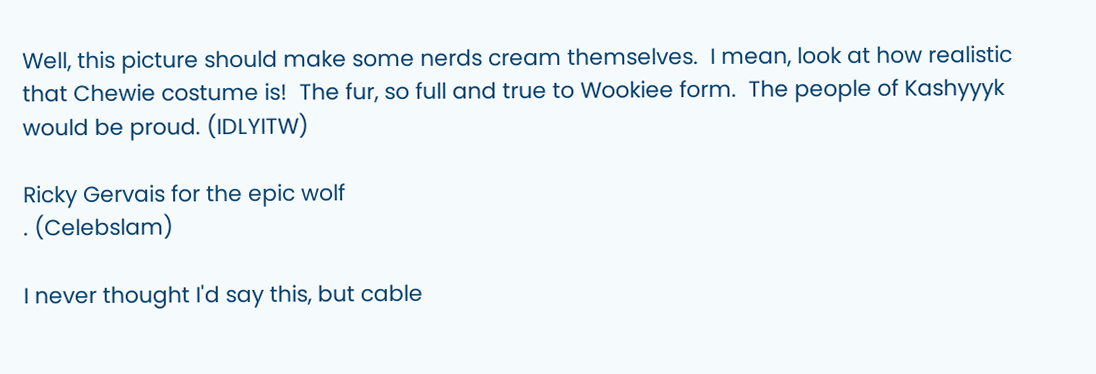Well, this picture should make some nerds cream themselves.  I mean, look at how realistic that Chewie costume is!  The fur, so full and true to Wookiee form.  The people of Kashyyyk would be proud. (IDLYITW)

Ricky Gervais for the epic wolf
. (Celebslam)

I never thought I'd say this, but cable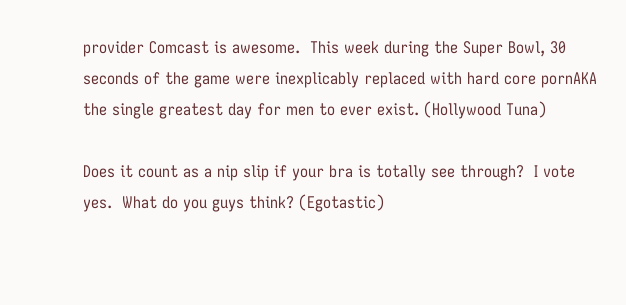provider Comcast is awesome.  This week during the Super Bowl, 30 seconds of the game were inexplicably replaced with hard core pornAKA the single greatest day for men to ever exist. (Hollywood Tuna)

Does it count as a nip slip if your bra is totally see through?  I vote yes.  What do you guys think? (Egotastic)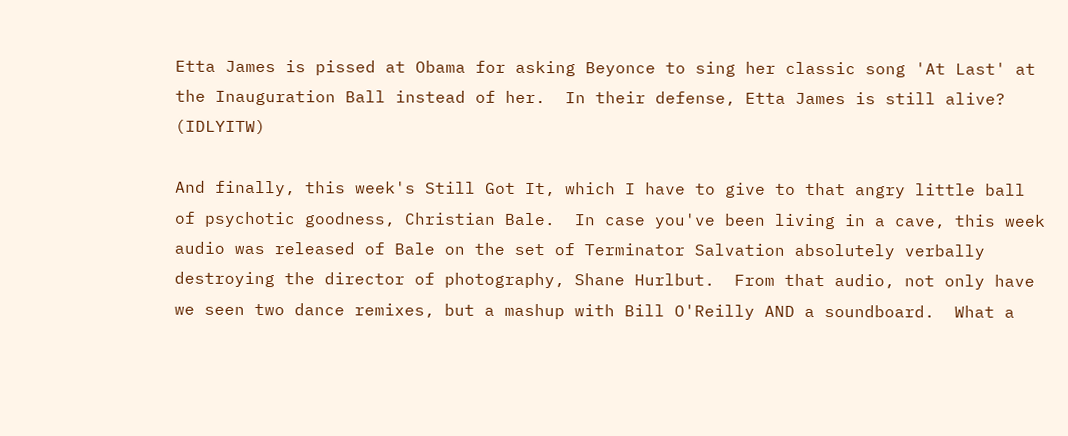Etta James is pissed at Obama for asking Beyonce to sing her classic song 'At Last' at the Inauguration Ball instead of her.  In their defense, Etta James is still alive? (IDLYITW)

And finally, this week's Still Got It, which I have to give to that angry little ball of psychotic goodness, Christian Bale.  In case you've been living in a cave, this week audio was released of Bale on the set of Terminator Salvation absolutely verbally destroying the director of photography, Shane Hurlbut.  From that audio, not only have we seen two dance remixes, but a mashup with Bill O'Reilly AND a soundboard.  What a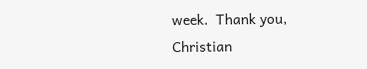week.  Thank you, Christian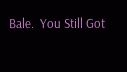Bale.  You Still Got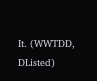It. (WWTDD, DListed)